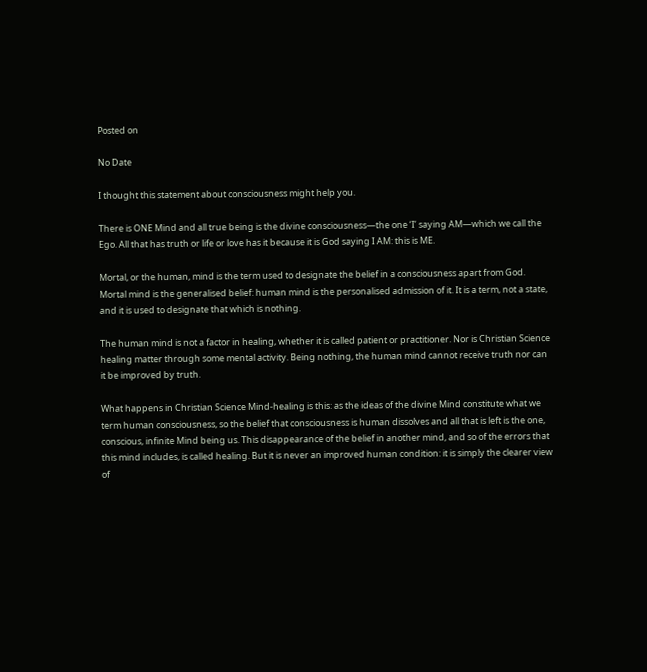Posted on

No Date

I thought this statement about consciousness might help you.

There is ONE Mind and all true being is the divine consciousness—the one ‘I’ saying AM—which we call the Ego. All that has truth or life or love has it because it is God saying I AM: this is ME.

Mortal, or the human, mind is the term used to designate the belief in a consciousness apart from God. Mortal mind is the generalised belief: human mind is the personalised admission of it. It is a term, not a state, and it is used to designate that which is nothing.

The human mind is not a factor in healing, whether it is called patient or practitioner. Nor is Christian Science healing matter through some mental activity. Being nothing, the human mind cannot receive truth nor can it be improved by truth.

What happens in Christian Science Mind-healing is this: as the ideas of the divine Mind constitute what we term human consciousness, so the belief that consciousness is human dissolves and all that is left is the one, conscious, infinite Mind being us. This disappearance of the belief in another mind, and so of the errors that this mind includes, is called healing. But it is never an improved human condition: it is simply the clearer view of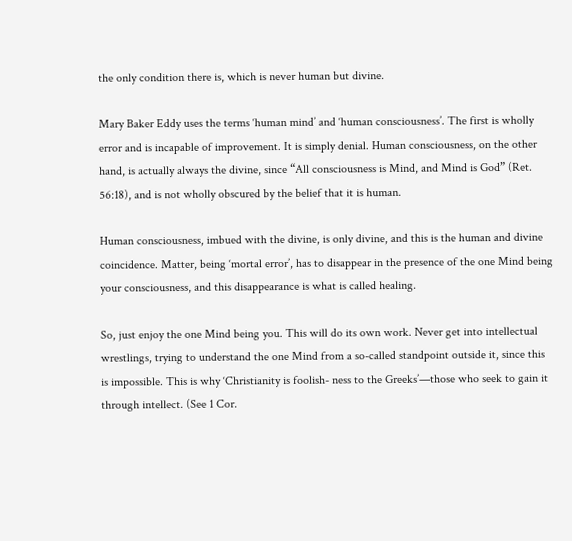the only condition there is, which is never human but divine.

Mary Baker Eddy uses the terms ‘human mind’ and ‘human consciousness’. The first is wholly error and is incapable of improvement. It is simply denial. Human consciousness, on the other hand, is actually always the divine, since “All consciousness is Mind, and Mind is God” (Ret. 56:18), and is not wholly obscured by the belief that it is human.

Human consciousness, imbued with the divine, is only divine, and this is the human and divine coincidence. Matter, being ‘mortal error’, has to disappear in the presence of the one Mind being your consciousness, and this disappearance is what is called healing.

So, just enjoy the one Mind being you. This will do its own work. Never get into intellectual wrestlings, trying to understand the one Mind from a so-called standpoint outside it, since this is impossible. This is why ‘Christianity is foolish- ness to the Greeks’—those who seek to gain it through intellect. (See 1 Cor.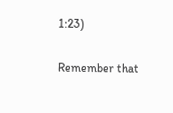1:23)

Remember that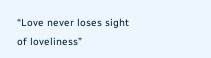“Love never loses sight of loveliness”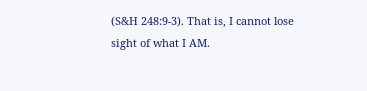(S&H 248:9-3). That is, I cannot lose sight of what I AM.